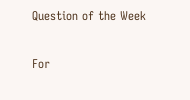Question of the Week

For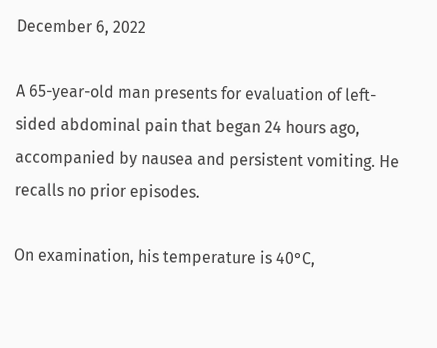December 6, 2022

A 65-year-old man presents for evaluation of left-sided abdominal pain that began 24 hours ago, accompanied by nausea and persistent vomiting. He recalls no prior episodes.

On examination, his temperature is 40°C,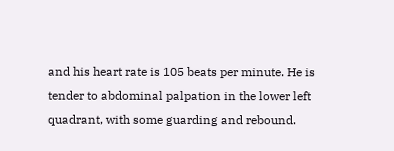and his heart rate is 105 beats per minute. He is tender to abdominal palpation in the lower left quadrant, with some guarding and rebound.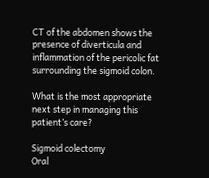CT of the abdomen shows the presence of diverticula and inflammation of the pericolic fat surrounding the sigmoid colon.

What is the most appropriate next step in managing this patient’s care?

Sigmoid colectomy
Oral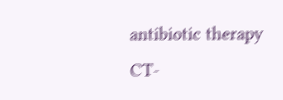antibiotic therapy
CT-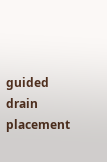guided drain placement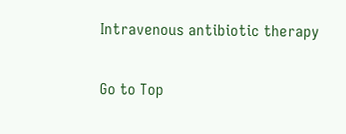Intravenous antibiotic therapy

Go to Top